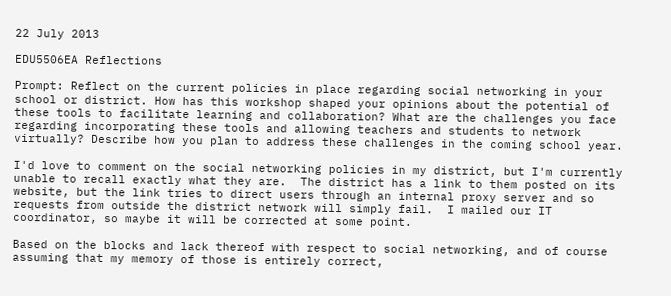22 July 2013

EDU5506EA Reflections

Prompt: Reflect on the current policies in place regarding social networking in your school or district. How has this workshop shaped your opinions about the potential of these tools to facilitate learning and collaboration? What are the challenges you face regarding incorporating these tools and allowing teachers and students to network virtually? Describe how you plan to address these challenges in the coming school year.

I'd love to comment on the social networking policies in my district, but I'm currently unable to recall exactly what they are.  The district has a link to them posted on its website, but the link tries to direct users through an internal proxy server and so requests from outside the district network will simply fail.  I mailed our IT coordinator, so maybe it will be corrected at some point.

Based on the blocks and lack thereof with respect to social networking, and of course assuming that my memory of those is entirely correct,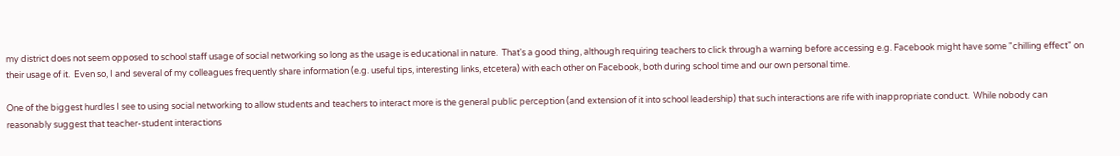my district does not seem opposed to school staff usage of social networking so long as the usage is educational in nature.  That's a good thing, although requiring teachers to click through a warning before accessing e.g. Facebook might have some "chilling effect" on their usage of it.  Even so, I and several of my colleagues frequently share information (e.g. useful tips, interesting links, etcetera) with each other on Facebook, both during school time and our own personal time.

One of the biggest hurdles I see to using social networking to allow students and teachers to interact more is the general public perception (and extension of it into school leadership) that such interactions are rife with inappropriate conduct.  While nobody can reasonably suggest that teacher-student interactions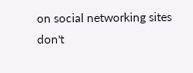on social networking sites don't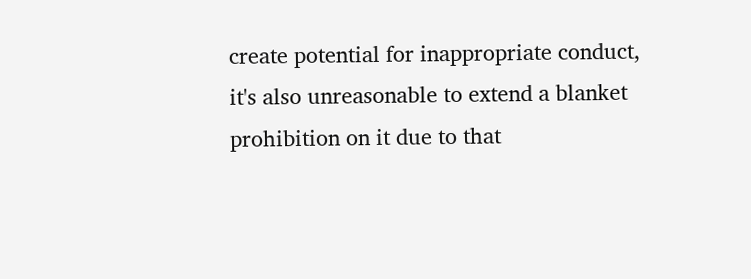create potential for inappropriate conduct, it's also unreasonable to extend a blanket prohibition on it due to that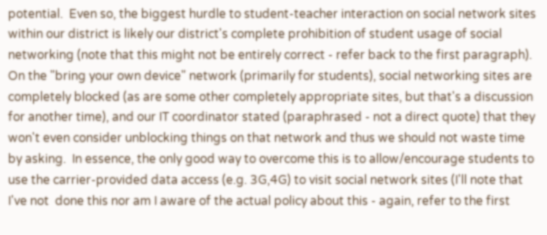potential.  Even so, the biggest hurdle to student-teacher interaction on social network sites within our district is likely our district's complete prohibition of student usage of social networking (note that this might not be entirely correct - refer back to the first paragraph).  On the "bring your own device" network (primarily for students), social networking sites are completely blocked (as are some other completely appropriate sites, but that's a discussion for another time), and our IT coordinator stated (paraphrased - not a direct quote) that they won't even consider unblocking things on that network and thus we should not waste time by asking.  In essence, the only good way to overcome this is to allow/encourage students to use the carrier-provided data access (e.g. 3G,4G) to visit social network sites (I'll note that I've not  done this nor am I aware of the actual policy about this - again, refer to the first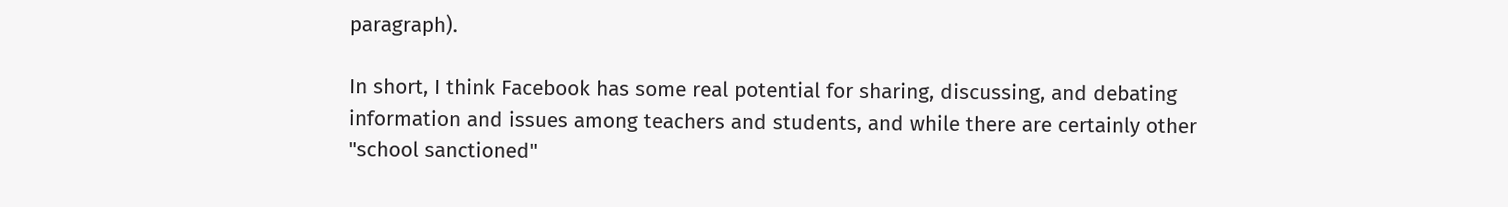paragraph).

In short, I think Facebook has some real potential for sharing, discussing, and debating information and issues among teachers and students, and while there are certainly other "school sanctioned"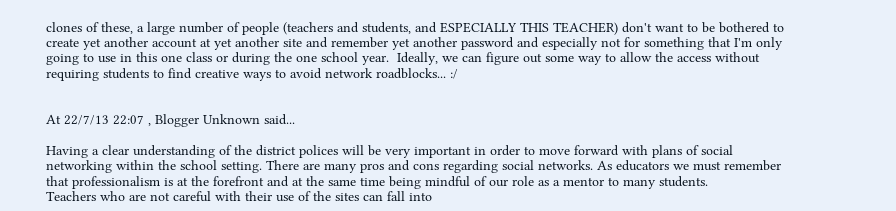clones of these, a large number of people (teachers and students, and ESPECIALLY THIS TEACHER) don't want to be bothered to create yet another account at yet another site and remember yet another password and especially not for something that I'm only going to use in this one class or during the one school year.  Ideally, we can figure out some way to allow the access without requiring students to find creative ways to avoid network roadblocks... :/


At 22/7/13 22:07 , Blogger Unknown said...

Having a clear understanding of the district polices will be very important in order to move forward with plans of social networking within the school setting. There are many pros and cons regarding social networks. As educators we must remember that professionalism is at the forefront and at the same time being mindful of our role as a mentor to many students.
Teachers who are not careful with their use of the sites can fall into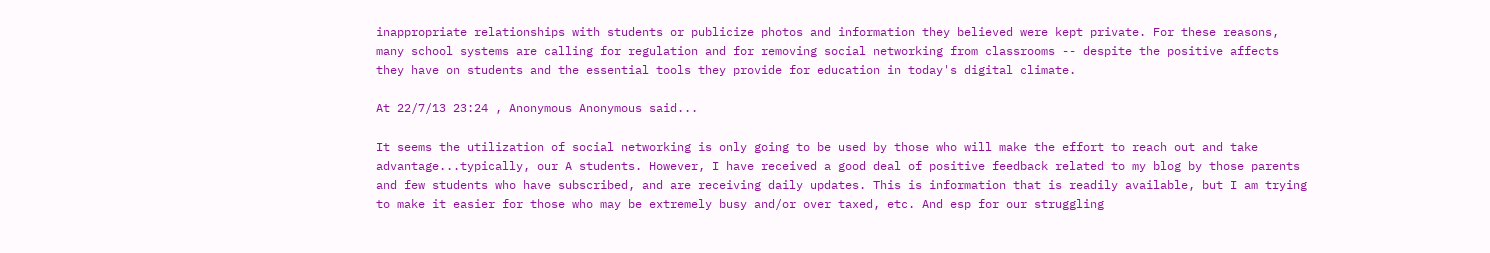inappropriate relationships with students or publicize photos and information they believed were kept private. For these reasons, many school systems are calling for regulation and for removing social networking from classrooms -- despite the positive affects they have on students and the essential tools they provide for education in today's digital climate.

At 22/7/13 23:24 , Anonymous Anonymous said...

It seems the utilization of social networking is only going to be used by those who will make the effort to reach out and take advantage...typically, our A students. However, I have received a good deal of positive feedback related to my blog by those parents and few students who have subscribed, and are receiving daily updates. This is information that is readily available, but I am trying to make it easier for those who may be extremely busy and/or over taxed, etc. And esp for our struggling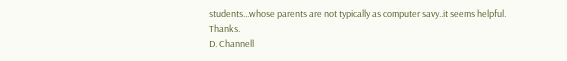students...whose parents are not typically as computer savy..it seems helpful. Thanks.
D. Channell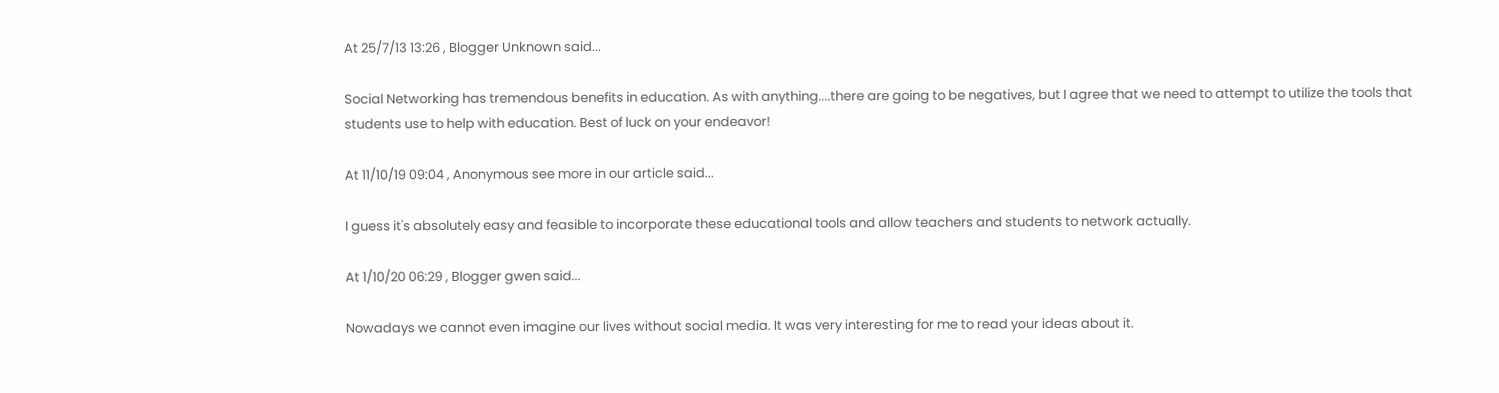At 25/7/13 13:26 , Blogger Unknown said...

Social Networking has tremendous benefits in education. As with anything....there are going to be negatives, but I agree that we need to attempt to utilize the tools that students use to help with education. Best of luck on your endeavor!

At 11/10/19 09:04 , Anonymous see more in our article said...

I guess it's absolutely easy and feasible to incorporate these educational tools and allow teachers and students to network actually.

At 1/10/20 06:29 , Blogger gwen said...

Nowadays we cannot even imagine our lives without social media. It was very interesting for me to read your ideas about it.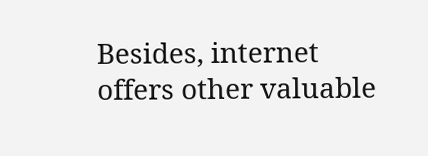Besides, internet offers other valuable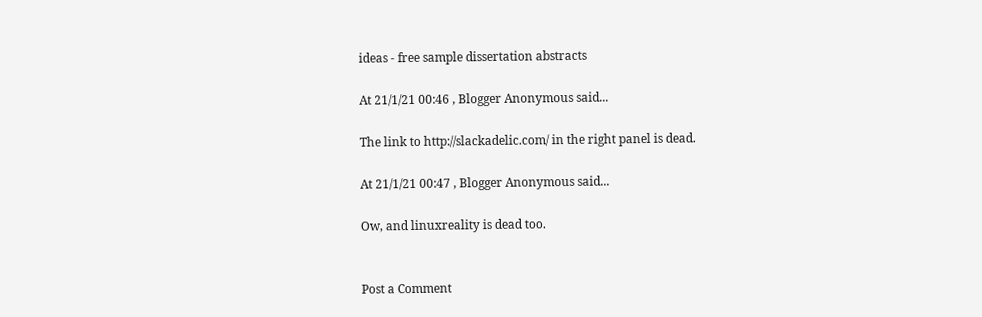ideas - free sample dissertation abstracts

At 21/1/21 00:46 , Blogger Anonymous said...

The link to http://slackadelic.com/ in the right panel is dead.

At 21/1/21 00:47 , Blogger Anonymous said...

Ow, and linuxreality is dead too.


Post a Comment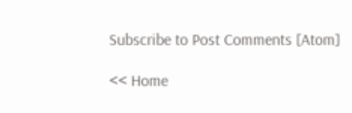Subscribe to Post Comments [Atom]

<< Home